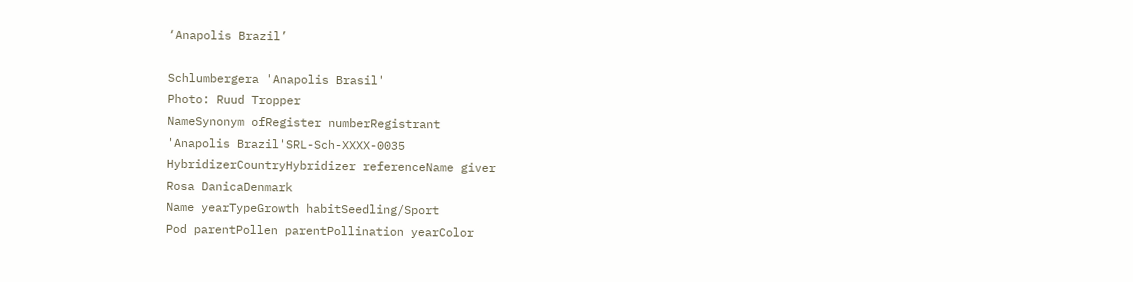‘Anapolis Brazil’

Schlumbergera 'Anapolis Brasil'
Photo: Ruud Tropper
NameSynonym ofRegister numberRegistrant
'Anapolis Brazil'SRL-Sch-XXXX-0035
HybridizerCountryHybridizer referenceName giver
Rosa DanicaDenmark
Name yearTypeGrowth habitSeedling/Sport
Pod parentPollen parentPollination yearColor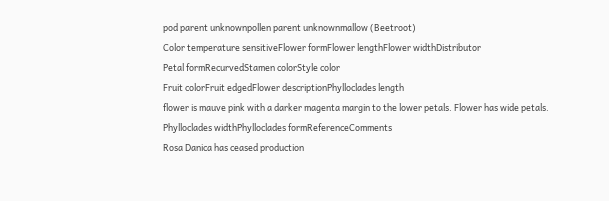pod parent unknownpollen parent unknownmallow (Beetroot)
Color temperature sensitiveFlower formFlower lengthFlower widthDistributor
Petal formRecurvedStamen colorStyle color
Fruit colorFruit edgedFlower descriptionPhylloclades length
flower is mauve pink with a darker magenta margin to the lower petals. Flower has wide petals.
Phylloclades widthPhylloclades formReferenceComments
Rosa Danica has ceased production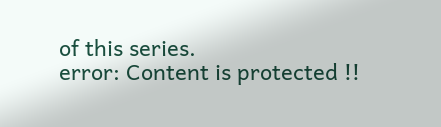of this series.
error: Content is protected !!